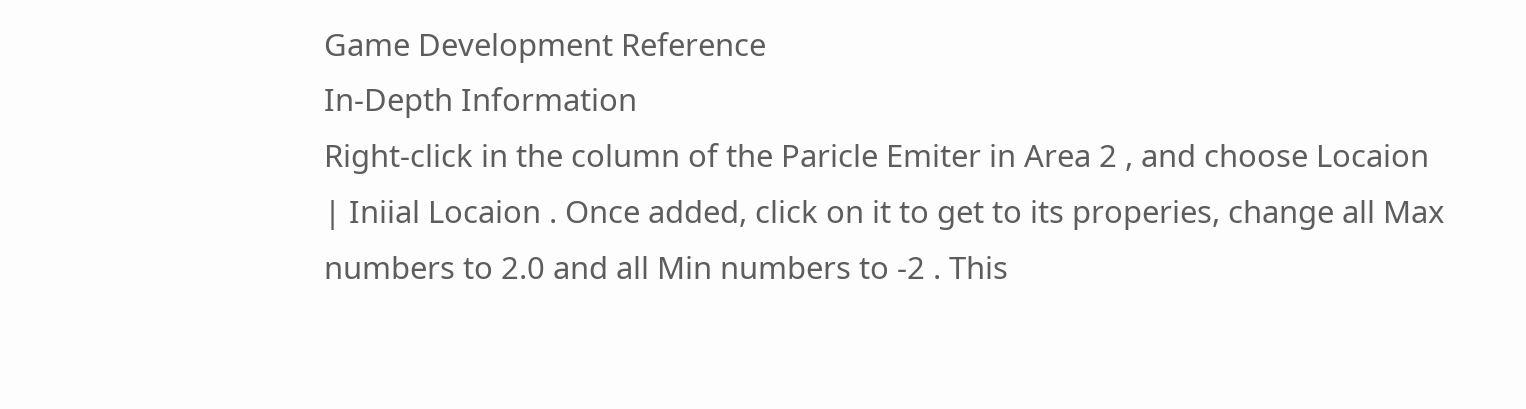Game Development Reference
In-Depth Information
Right-click in the column of the Paricle Emiter in Area 2 , and choose Locaion
| Iniial Locaion . Once added, click on it to get to its properies, change all Max
numbers to 2.0 and all Min numbers to -2 . This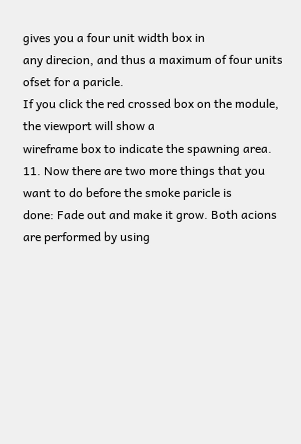gives you a four unit width box in
any direcion, and thus a maximum of four units ofset for a paricle.
If you click the red crossed box on the module, the viewport will show a
wireframe box to indicate the spawning area.
11. Now there are two more things that you want to do before the smoke paricle is
done: Fade out and make it grow. Both acions are performed by using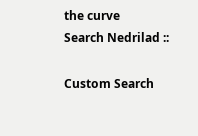the curve
Search Nedrilad ::

Custom Search